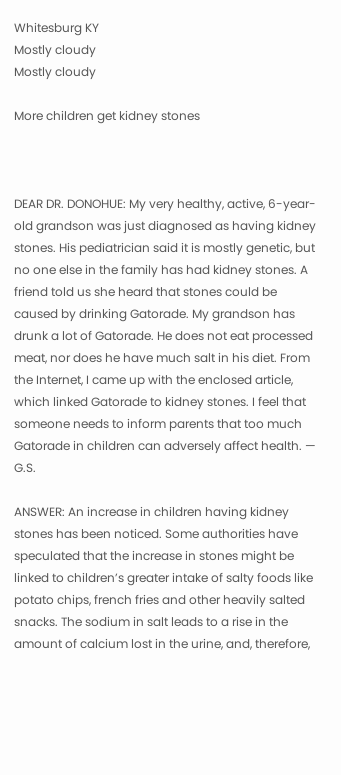Whitesburg KY
Mostly cloudy
Mostly cloudy

More children get kidney stones



DEAR DR. DONOHUE: My very healthy, active, 6-year-old grandson was just diagnosed as having kidney stones. His pediatrician said it is mostly genetic, but no one else in the family has had kidney stones. A friend told us she heard that stones could be caused by drinking Gatorade. My grandson has drunk a lot of Gatorade. He does not eat processed meat, nor does he have much salt in his diet. From the Internet, I came up with the enclosed article, which linked Gatorade to kidney stones. I feel that someone needs to inform parents that too much Gatorade in children can adversely affect health. — G.S.

ANSWER: An increase in children having kidney stones has been noticed. Some authorities have speculated that the increase in stones might be linked to children’s greater intake of salty foods like potato chips, french fries and other heavily salted snacks. The sodium in salt leads to a rise in the amount of calcium lost in the urine, and, therefore,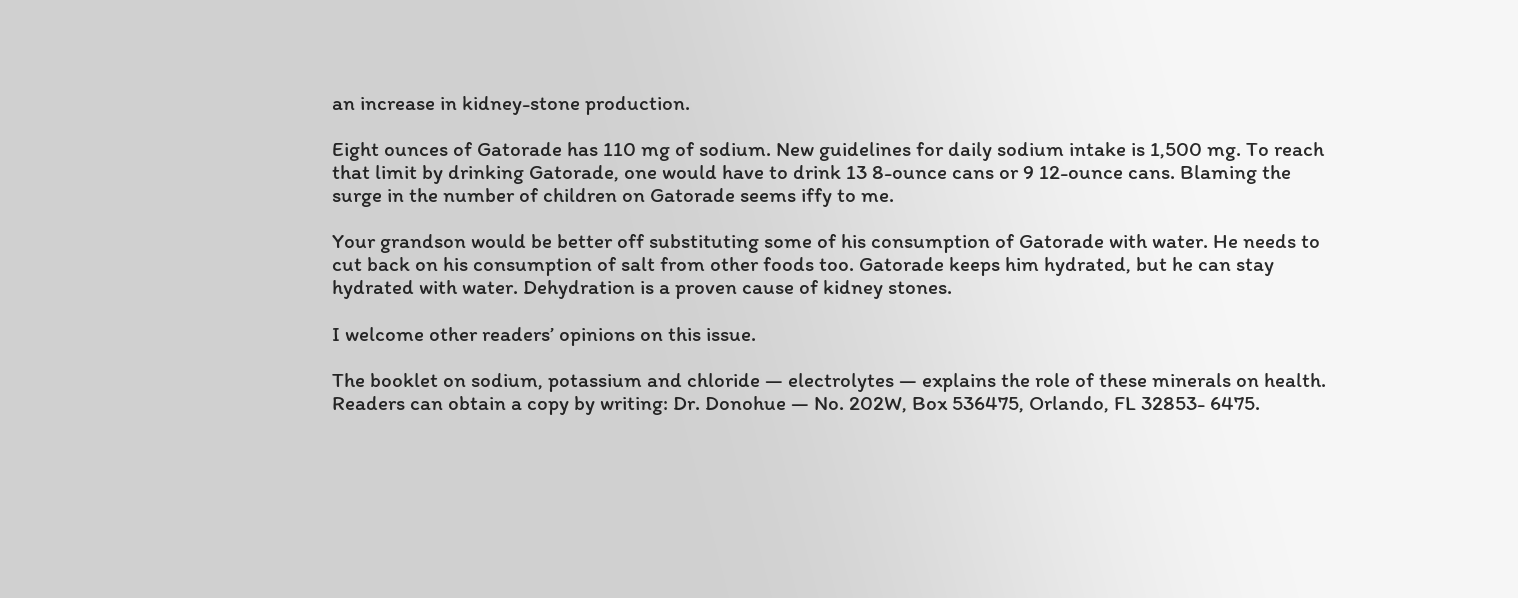an increase in kidney-stone production.

Eight ounces of Gatorade has 110 mg of sodium. New guidelines for daily sodium intake is 1,500 mg. To reach that limit by drinking Gatorade, one would have to drink 13 8-ounce cans or 9 12-ounce cans. Blaming the surge in the number of children on Gatorade seems iffy to me.

Your grandson would be better off substituting some of his consumption of Gatorade with water. He needs to cut back on his consumption of salt from other foods too. Gatorade keeps him hydrated, but he can stay hydrated with water. Dehydration is a proven cause of kidney stones.

I welcome other readers’ opinions on this issue.

The booklet on sodium, potassium and chloride — electrolytes — explains the role of these minerals on health. Readers can obtain a copy by writing: Dr. Donohue — No. 202W, Box 536475, Orlando, FL 32853- 6475.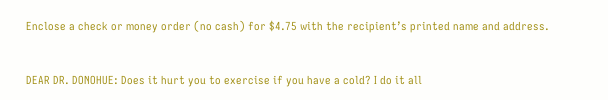Enclose a check or money order (no cash) for $4.75 with the recipient’s printed name and address.


DEAR DR. DONOHUE: Does it hurt you to exercise if you have a cold? I do it all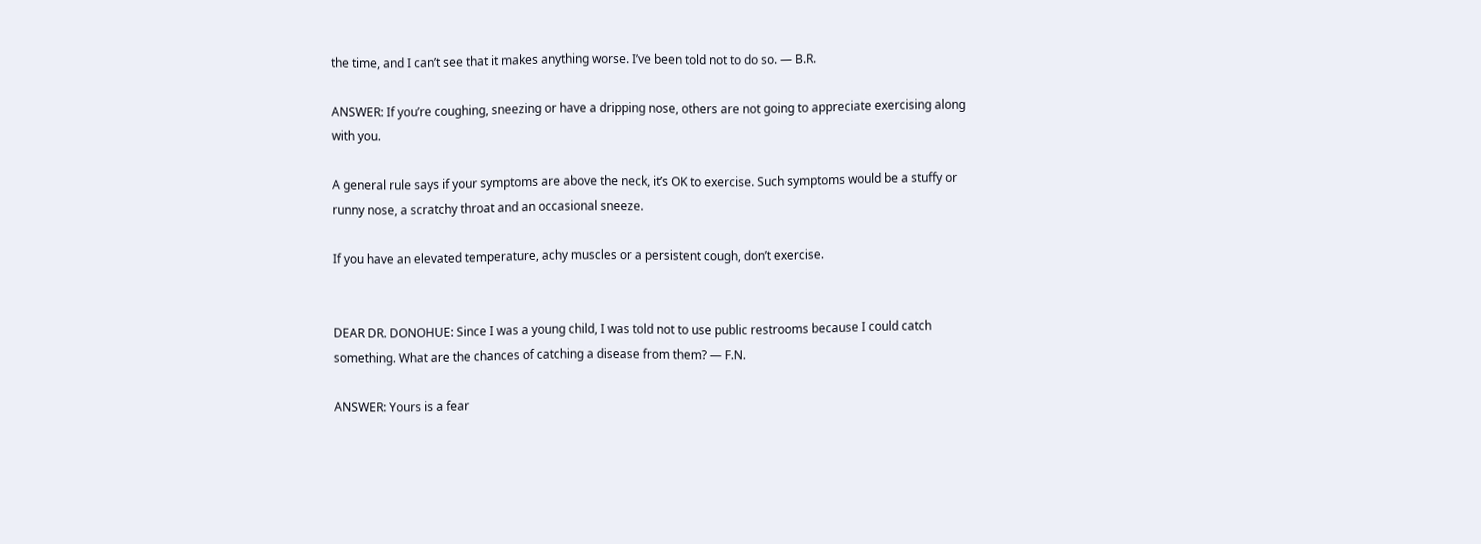the time, and I can’t see that it makes anything worse. I’ve been told not to do so. — B.R.

ANSWER: If you’re coughing, sneezing or have a dripping nose, others are not going to appreciate exercising along with you.

A general rule says if your symptoms are above the neck, it’s OK to exercise. Such symptoms would be a stuffy or runny nose, a scratchy throat and an occasional sneeze.

If you have an elevated temperature, achy muscles or a persistent cough, don’t exercise.


DEAR DR. DONOHUE: Since I was a young child, I was told not to use public restrooms because I could catch something. What are the chances of catching a disease from them? — F.N.

ANSWER: Yours is a fear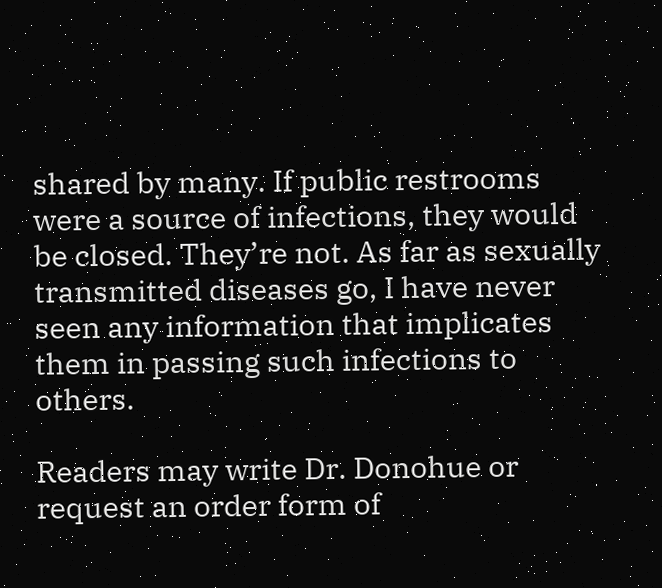shared by many. If public restrooms were a source of infections, they would be closed. They’re not. As far as sexually transmitted diseases go, I have never seen any information that implicates them in passing such infections to others.

Readers may write Dr. Donohue or request an order form of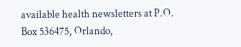available health newsletters at P.O. Box 536475, Orlando,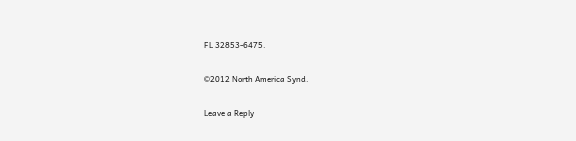FL 32853-6475.

©2012 North America Synd.

Leave a Reply